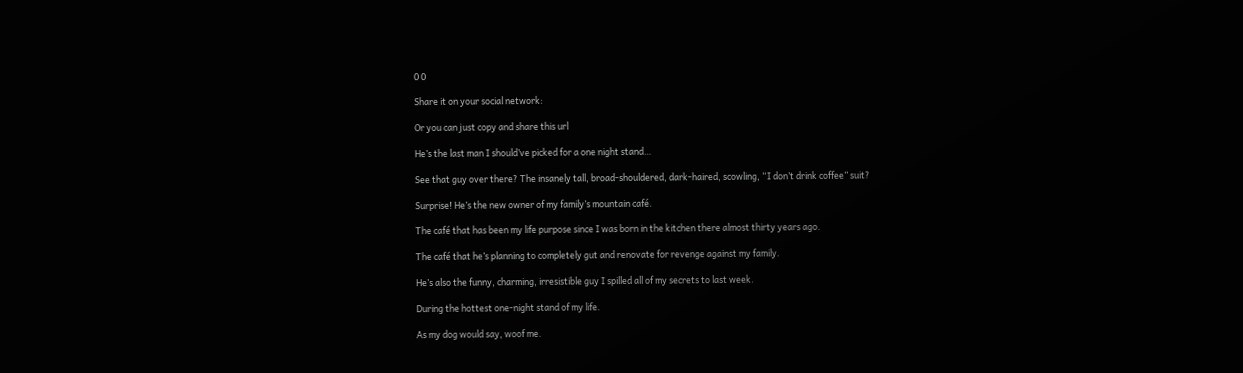0 0

Share it on your social network:

Or you can just copy and share this url

He’s the last man I should’ve picked for a one night stand…

See that guy over there? The insanely tall, broad-shouldered, dark-haired, scowling, “I don’t drink coffee” suit?

Surprise! He’s the new owner of my family’s mountain café.

The café that has been my life purpose since I was born in the kitchen there almost thirty years ago.

The café that he’s planning to completely gut and renovate for revenge against my family.

He’s also the funny, charming, irresistible guy I spilled all of my secrets to last week.

During the hottest one-night stand of my life.

As my dog would say, woof me.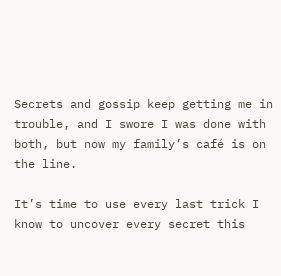Secrets and gossip keep getting me in trouble, and I swore I was done with both, but now my family’s café is on the line.

It’s time to use every last trick I know to uncover every secret this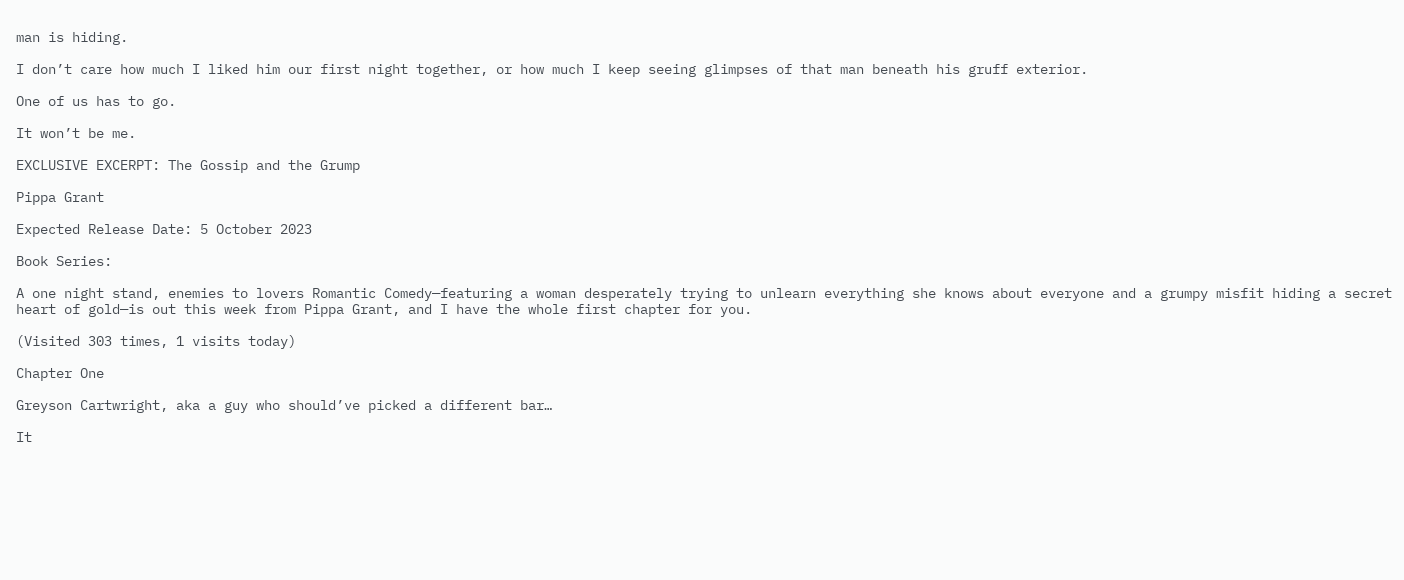man is hiding.

I don’t care how much I liked him our first night together, or how much I keep seeing glimpses of that man beneath his gruff exterior.

One of us has to go.

It won’t be me.

EXCLUSIVE EXCERPT: The Gossip and the Grump

Pippa Grant

Expected Release Date: 5 October 2023

Book Series:

A one night stand, enemies to lovers Romantic Comedy—featuring a woman desperately trying to unlearn everything she knows about everyone and a grumpy misfit hiding a secret heart of gold—is out this week from Pippa Grant, and I have the whole first chapter for you.

(Visited 303 times, 1 visits today)

Chapter One

Greyson Cartwright, aka a guy who should’ve picked a different bar…

It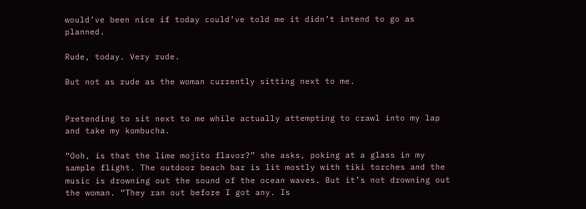would’ve been nice if today could’ve told me it didn’t intend to go as planned.

Rude, today. Very rude.

But not as rude as the woman currently sitting next to me.


Pretending to sit next to me while actually attempting to crawl into my lap and take my kombucha.

“Ooh, is that the lime mojito flavor?” she asks, poking at a glass in my sample flight. The outdoor beach bar is lit mostly with tiki torches and the music is drowning out the sound of the ocean waves. But it’s not drowning out the woman. “They ran out before I got any. Is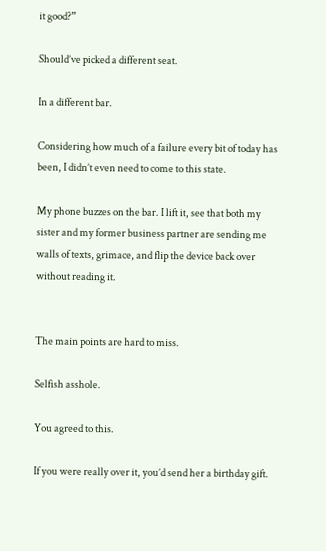it good?”

Should’ve picked a different seat.

In a different bar.

Considering how much of a failure every bit of today has been, I didn’t even need to come to this state.

My phone buzzes on the bar. I lift it, see that both my sister and my former business partner are sending me walls of texts, grimace, and flip the device back over without reading it.


The main points are hard to miss.

Selfish asshole.

You agreed to this.

If you were really over it, you’d send her a birthday gift.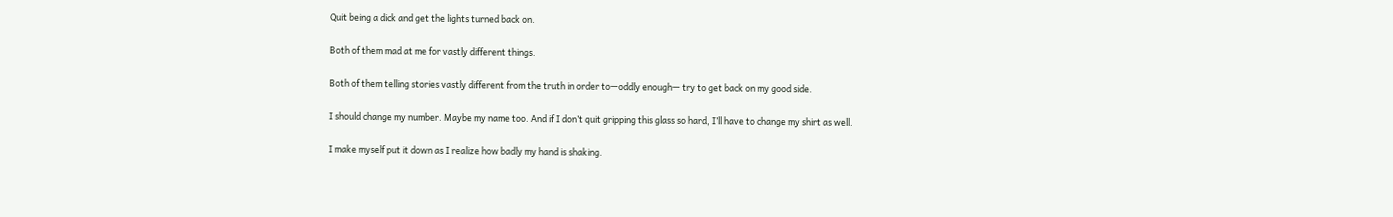Quit being a dick and get the lights turned back on.

Both of them mad at me for vastly different things.

Both of them telling stories vastly different from the truth in order to—oddly enough— try to get back on my good side.

I should change my number. Maybe my name too. And if I don’t quit gripping this glass so hard, I’ll have to change my shirt as well.

I make myself put it down as I realize how badly my hand is shaking.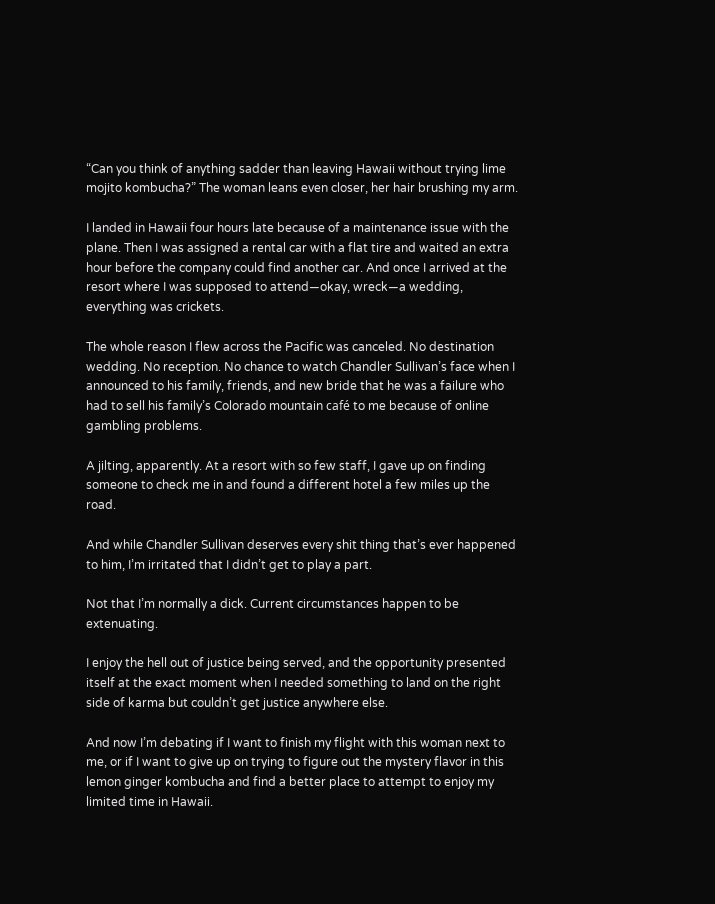“Can you think of anything sadder than leaving Hawaii without trying lime mojito kombucha?” The woman leans even closer, her hair brushing my arm.

I landed in Hawaii four hours late because of a maintenance issue with the plane. Then I was assigned a rental car with a flat tire and waited an extra hour before the company could find another car. And once I arrived at the resort where I was supposed to attend—okay, wreck—a wedding, everything was crickets.

The whole reason I flew across the Pacific was canceled. No destination wedding. No reception. No chance to watch Chandler Sullivan’s face when I announced to his family, friends, and new bride that he was a failure who had to sell his family’s Colorado mountain café to me because of online gambling problems.

A jilting, apparently. At a resort with so few staff, I gave up on finding someone to check me in and found a different hotel a few miles up the road.

And while Chandler Sullivan deserves every shit thing that’s ever happened to him, I’m irritated that I didn’t get to play a part.

Not that I’m normally a dick. Current circumstances happen to be extenuating.

I enjoy the hell out of justice being served, and the opportunity presented itself at the exact moment when I needed something to land on the right side of karma but couldn’t get justice anywhere else.

And now I’m debating if I want to finish my flight with this woman next to me, or if I want to give up on trying to figure out the mystery flavor in this lemon ginger kombucha and find a better place to attempt to enjoy my limited time in Hawaii.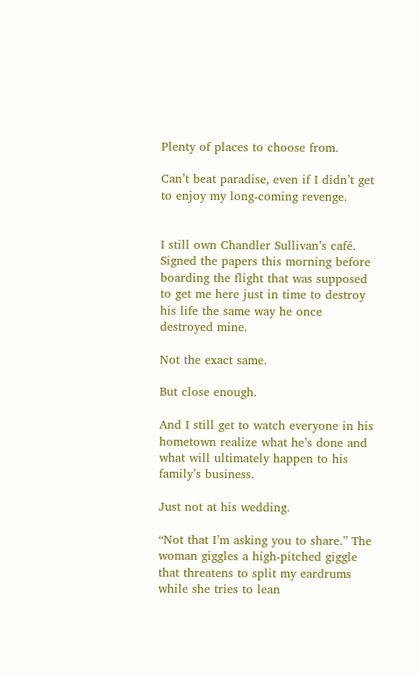Plenty of places to choose from.

Can’t beat paradise, even if I didn’t get to enjoy my long-coming revenge.


I still own Chandler Sullivan’s café. Signed the papers this morning before boarding the flight that was supposed to get me here just in time to destroy his life the same way he once destroyed mine.

Not the exact same.

But close enough.

And I still get to watch everyone in his hometown realize what he’s done and what will ultimately happen to his family’s business.

Just not at his wedding.

“Not that I’m asking you to share.” The woman giggles a high-pitched giggle that threatens to split my eardrums while she tries to lean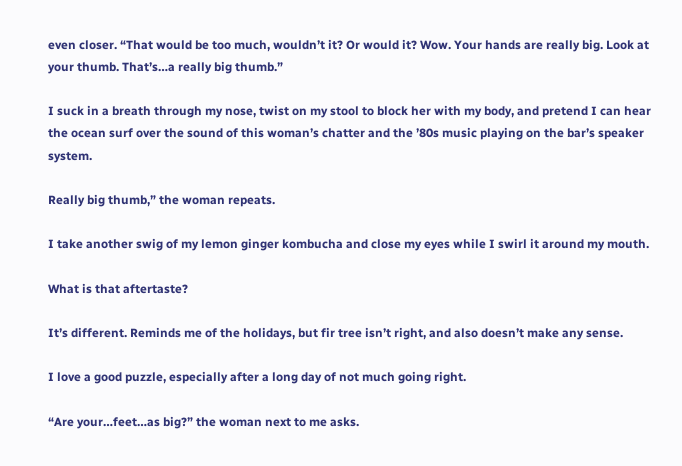even closer. “That would be too much, wouldn’t it? Or would it? Wow. Your hands are really big. Look at your thumb. That’s…a really big thumb.”

I suck in a breath through my nose, twist on my stool to block her with my body, and pretend I can hear the ocean surf over the sound of this woman’s chatter and the ’80s music playing on the bar’s speaker system.

Really big thumb,” the woman repeats.

I take another swig of my lemon ginger kombucha and close my eyes while I swirl it around my mouth.

What is that aftertaste?

It’s different. Reminds me of the holidays, but fir tree isn’t right, and also doesn’t make any sense.

I love a good puzzle, especially after a long day of not much going right.

“Are your…feet…as big?” the woman next to me asks.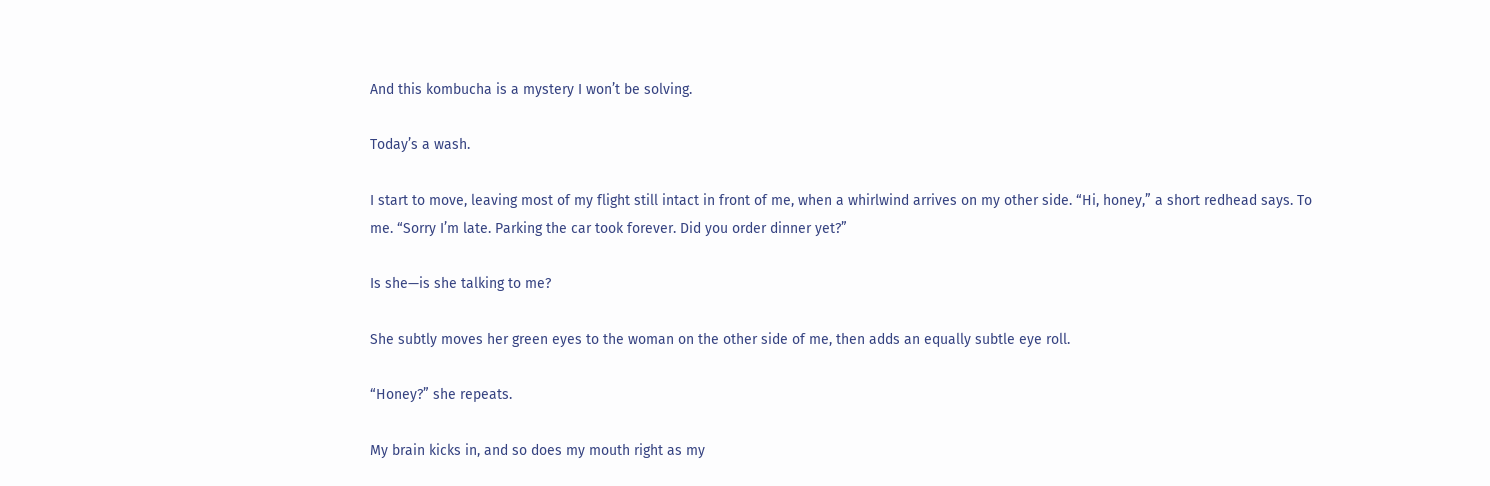And this kombucha is a mystery I won’t be solving.

Today’s a wash.

I start to move, leaving most of my flight still intact in front of me, when a whirlwind arrives on my other side. “Hi, honey,” a short redhead says. To me. “Sorry I’m late. Parking the car took forever. Did you order dinner yet?”

Is she—is she talking to me?

She subtly moves her green eyes to the woman on the other side of me, then adds an equally subtle eye roll.

“Honey?” she repeats.

My brain kicks in, and so does my mouth right as my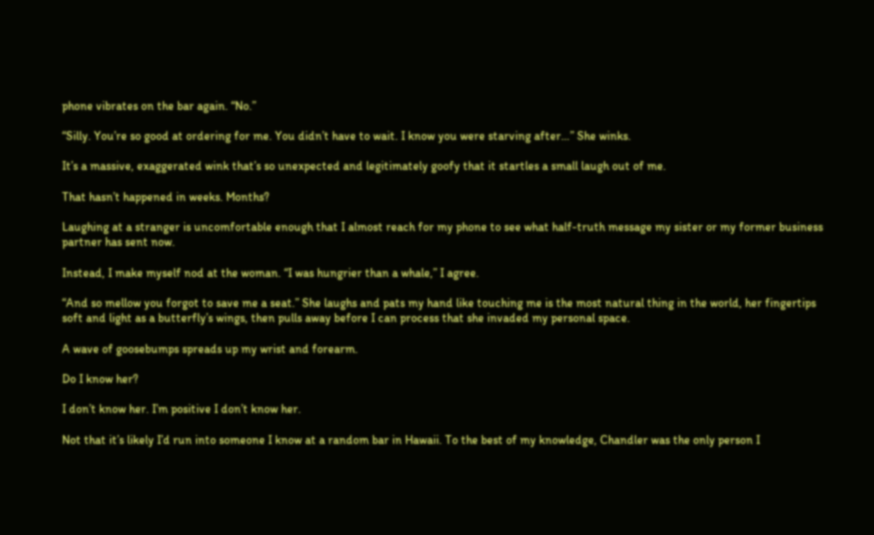phone vibrates on the bar again. “No.”

“Silly. You’re so good at ordering for me. You didn’t have to wait. I know you were starving after…” She winks.

It’s a massive, exaggerated wink that’s so unexpected and legitimately goofy that it startles a small laugh out of me.

That hasn’t happened in weeks. Months?

Laughing at a stranger is uncomfortable enough that I almost reach for my phone to see what half-truth message my sister or my former business partner has sent now.

Instead, I make myself nod at the woman. “I was hungrier than a whale,” I agree.

“And so mellow you forgot to save me a seat.” She laughs and pats my hand like touching me is the most natural thing in the world, her fingertips soft and light as a butterfly’s wings, then pulls away before I can process that she invaded my personal space.

A wave of goosebumps spreads up my wrist and forearm.

Do I know her?

I don’t know her. I’m positive I don’t know her.

Not that it’s likely I’d run into someone I know at a random bar in Hawaii. To the best of my knowledge, Chandler was the only person I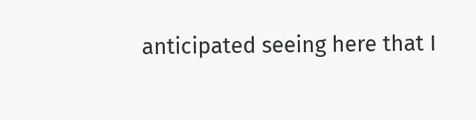anticipated seeing here that I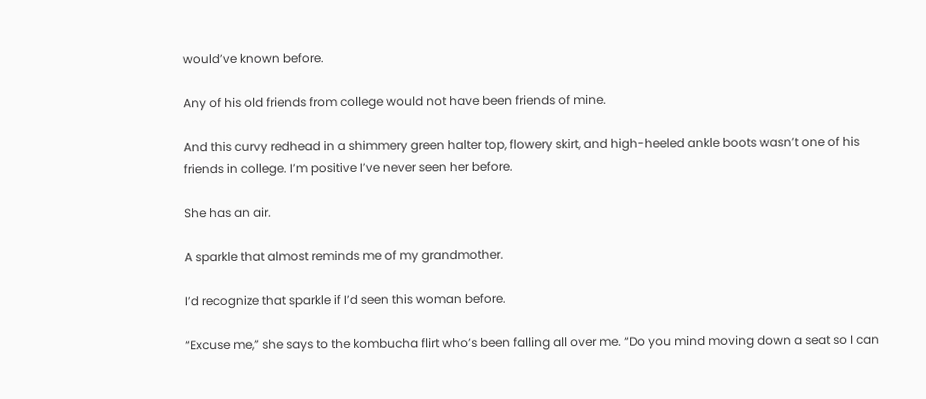would’ve known before.

Any of his old friends from college would not have been friends of mine.

And this curvy redhead in a shimmery green halter top, flowery skirt, and high-heeled ankle boots wasn’t one of his friends in college. I’m positive I’ve never seen her before.

She has an air.

A sparkle that almost reminds me of my grandmother.

I’d recognize that sparkle if I’d seen this woman before.

“Excuse me,” she says to the kombucha flirt who’s been falling all over me. “Do you mind moving down a seat so I can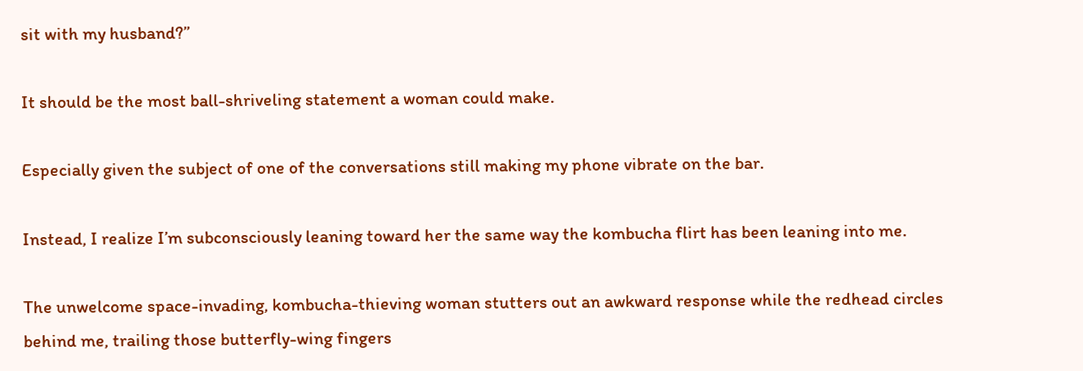sit with my husband?”

It should be the most ball-shriveling statement a woman could make.

Especially given the subject of one of the conversations still making my phone vibrate on the bar.

Instead, I realize I’m subconsciously leaning toward her the same way the kombucha flirt has been leaning into me.

The unwelcome space-invading, kombucha-thieving woman stutters out an awkward response while the redhead circles behind me, trailing those butterfly-wing fingers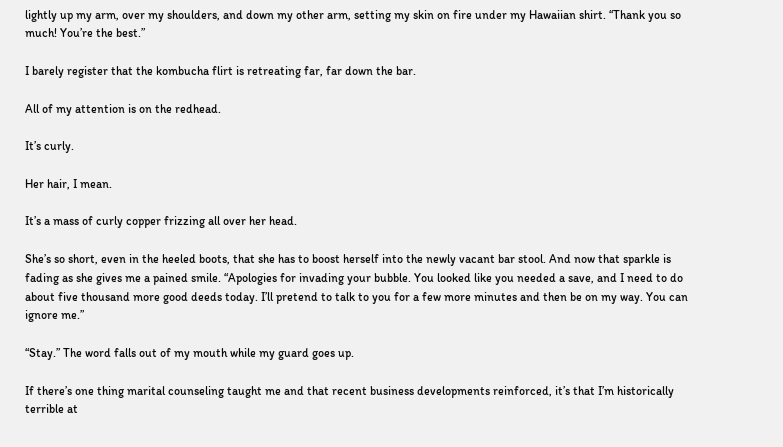lightly up my arm, over my shoulders, and down my other arm, setting my skin on fire under my Hawaiian shirt. “Thank you so much! You’re the best.”

I barely register that the kombucha flirt is retreating far, far down the bar.

All of my attention is on the redhead.

It’s curly.

Her hair, I mean.

It’s a mass of curly copper frizzing all over her head.

She’s so short, even in the heeled boots, that she has to boost herself into the newly vacant bar stool. And now that sparkle is fading as she gives me a pained smile. “Apologies for invading your bubble. You looked like you needed a save, and I need to do about five thousand more good deeds today. I’ll pretend to talk to you for a few more minutes and then be on my way. You can ignore me.”

“Stay.” The word falls out of my mouth while my guard goes up.

If there’s one thing marital counseling taught me and that recent business developments reinforced, it’s that I’m historically terrible at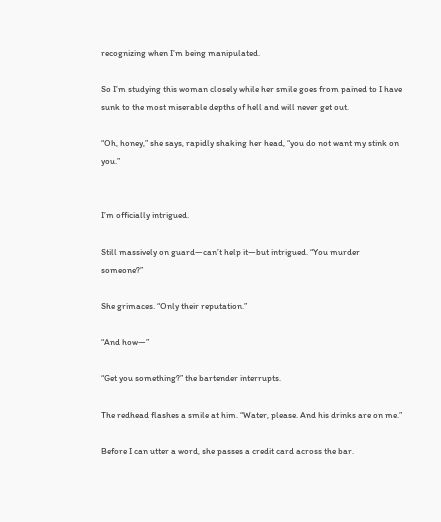recognizing when I’m being manipulated.

So I’m studying this woman closely while her smile goes from pained to I have sunk to the most miserable depths of hell and will never get out.

“Oh, honey,” she says, rapidly shaking her head, “you do not want my stink on you.”


I’m officially intrigued.

Still massively on guard—can’t help it—but intrigued. “You murder someone?”

She grimaces. “Only their reputation.”

“And how—”

“Get you something?” the bartender interrupts.

The redhead flashes a smile at him. “Water, please. And his drinks are on me.”

Before I can utter a word, she passes a credit card across the bar.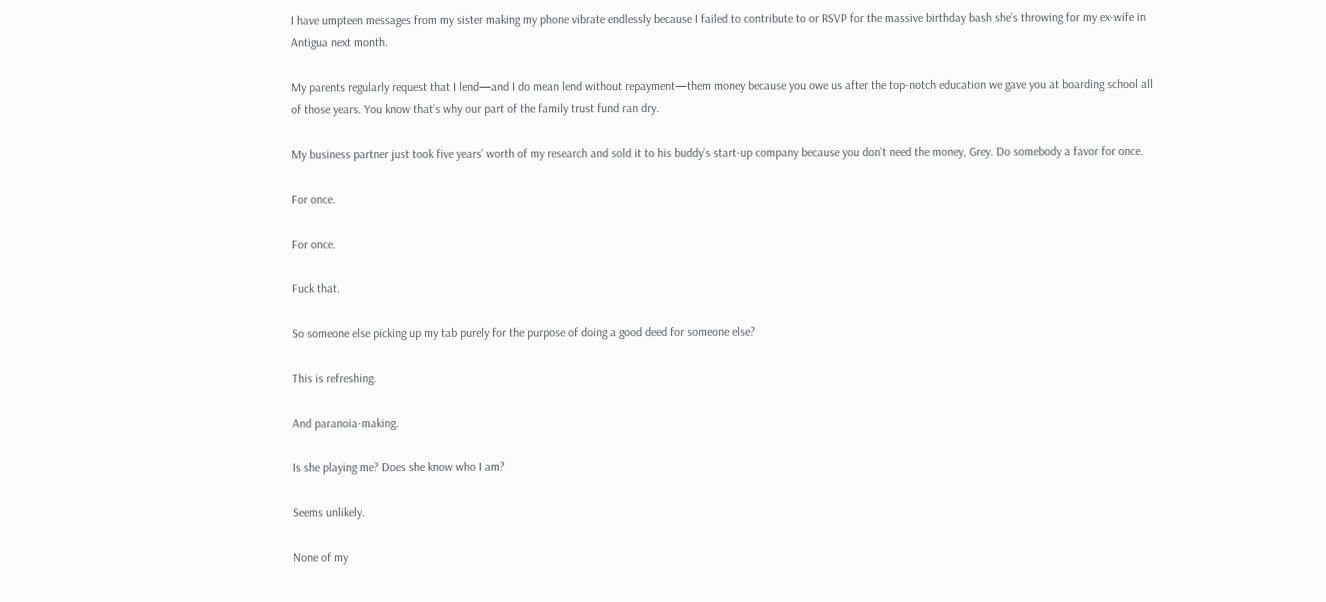I have umpteen messages from my sister making my phone vibrate endlessly because I failed to contribute to or RSVP for the massive birthday bash she’s throwing for my ex-wife in Antigua next month.

My parents regularly request that I lend—and I do mean lend without repayment—them money because you owe us after the top-notch education we gave you at boarding school all of those years. You know that’s why our part of the family trust fund ran dry.

My business partner just took five years’ worth of my research and sold it to his buddy’s start-up company because you don’t need the money, Grey. Do somebody a favor for once.

For once.

For once.

Fuck that.

So someone else picking up my tab purely for the purpose of doing a good deed for someone else?

This is refreshing.

And paranoia-making.

Is she playing me? Does she know who I am?

Seems unlikely.

None of my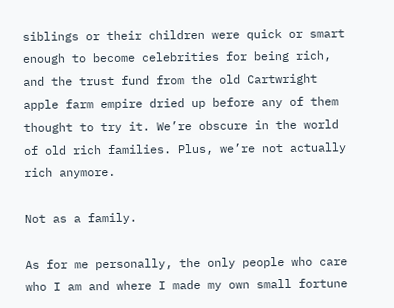siblings or their children were quick or smart enough to become celebrities for being rich, and the trust fund from the old Cartwright apple farm empire dried up before any of them thought to try it. We’re obscure in the world of old rich families. Plus, we’re not actually rich anymore.

Not as a family.

As for me personally, the only people who care who I am and where I made my own small fortune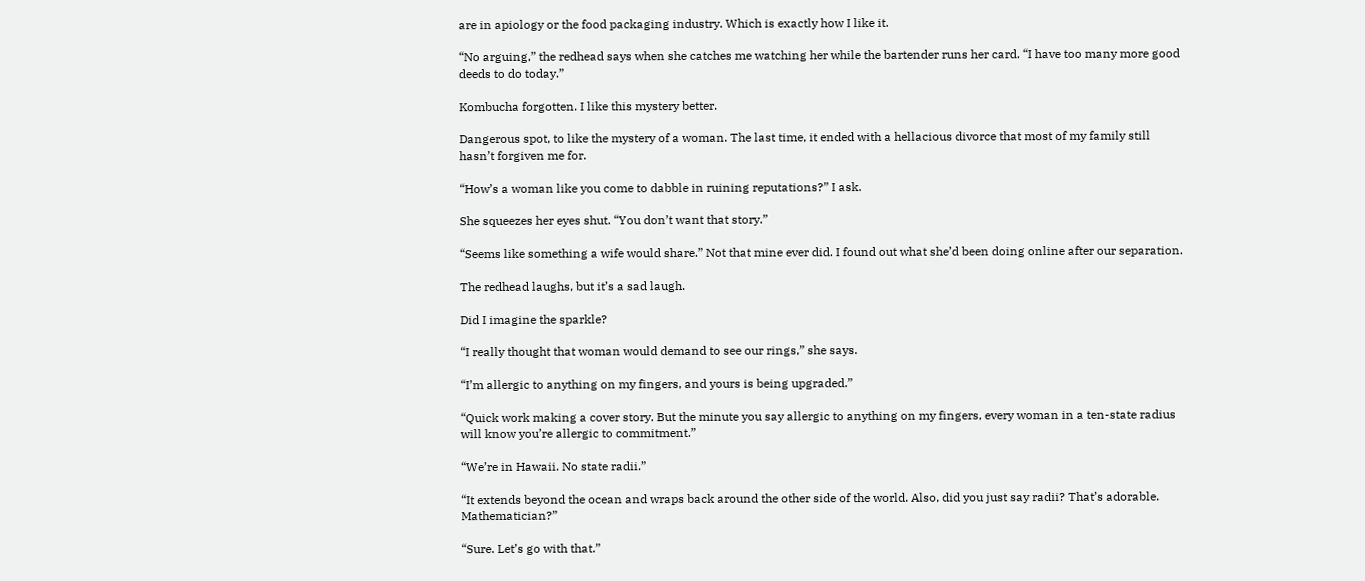are in apiology or the food packaging industry. Which is exactly how I like it.

“No arguing,” the redhead says when she catches me watching her while the bartender runs her card. “I have too many more good deeds to do today.”

Kombucha forgotten. I like this mystery better.

Dangerous spot, to like the mystery of a woman. The last time, it ended with a hellacious divorce that most of my family still hasn’t forgiven me for.

“How’s a woman like you come to dabble in ruining reputations?” I ask.

She squeezes her eyes shut. “You don’t want that story.”

“Seems like something a wife would share.” Not that mine ever did. I found out what she’d been doing online after our separation.

The redhead laughs, but it’s a sad laugh.

Did I imagine the sparkle?

“I really thought that woman would demand to see our rings,” she says.

“I’m allergic to anything on my fingers, and yours is being upgraded.”

“Quick work making a cover story. But the minute you say allergic to anything on my fingers, every woman in a ten-state radius will know you’re allergic to commitment.”

“We’re in Hawaii. No state radii.”

“It extends beyond the ocean and wraps back around the other side of the world. Also, did you just say radii? That’s adorable. Mathematician?”

“Sure. Let’s go with that.”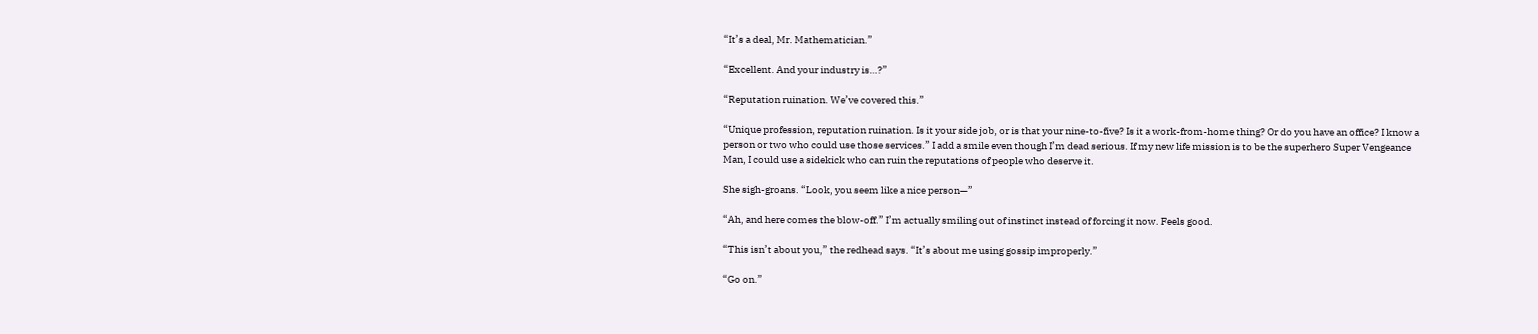“It’s a deal, Mr. Mathematician.”

“Excellent. And your industry is…?”

“Reputation ruination. We’ve covered this.”

“Unique profession, reputation ruination. Is it your side job, or is that your nine-to-five? Is it a work-from-home thing? Or do you have an office? I know a person or two who could use those services.” I add a smile even though I’m dead serious. If my new life mission is to be the superhero Super Vengeance Man, I could use a sidekick who can ruin the reputations of people who deserve it.

She sigh-groans. “Look, you seem like a nice person—”

“Ah, and here comes the blow-off.” I’m actually smiling out of instinct instead of forcing it now. Feels good.

“This isn’t about you,” the redhead says. “It’s about me using gossip improperly.”

“Go on.”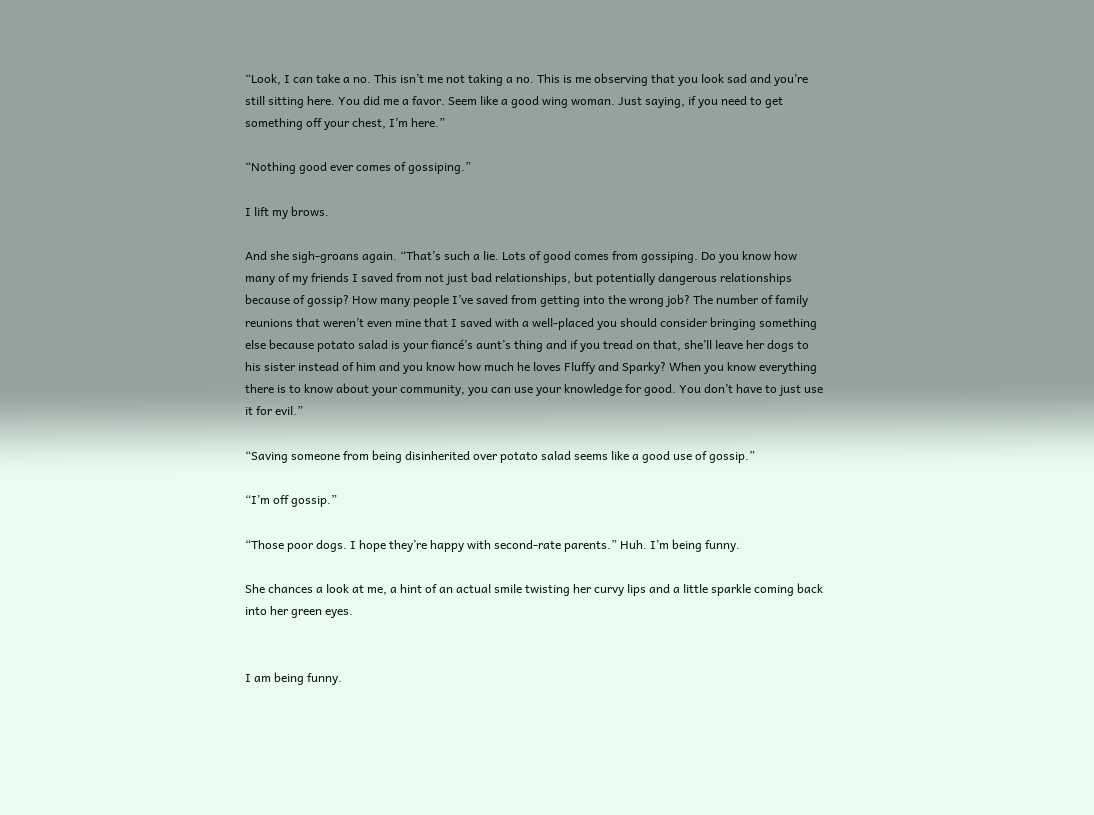“Look, I can take a no. This isn’t me not taking a no. This is me observing that you look sad and you’re still sitting here. You did me a favor. Seem like a good wing woman. Just saying, if you need to get something off your chest, I’m here.”

“Nothing good ever comes of gossiping.”

I lift my brows.

And she sigh-groans again. “That’s such a lie. Lots of good comes from gossiping. Do you know how many of my friends I saved from not just bad relationships, but potentially dangerous relationships because of gossip? How many people I’ve saved from getting into the wrong job? The number of family reunions that weren’t even mine that I saved with a well-placed you should consider bringing something else because potato salad is your fiancé’s aunt’s thing and if you tread on that, she’ll leave her dogs to his sister instead of him and you know how much he loves Fluffy and Sparky? When you know everything there is to know about your community, you can use your knowledge for good. You don’t have to just use it for evil.”

“Saving someone from being disinherited over potato salad seems like a good use of gossip.”

“I’m off gossip.”

“Those poor dogs. I hope they’re happy with second-rate parents.” Huh. I’m being funny.

She chances a look at me, a hint of an actual smile twisting her curvy lips and a little sparkle coming back into her green eyes.


I am being funny.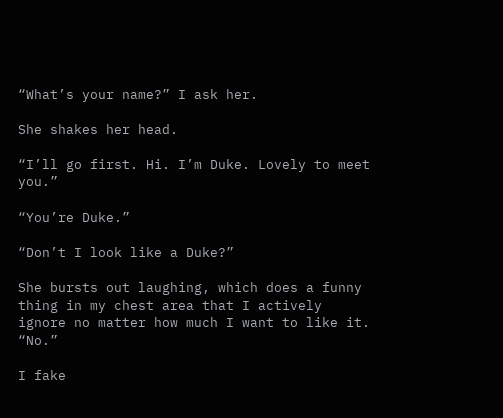“What’s your name?” I ask her.

She shakes her head.

“I’ll go first. Hi. I’m Duke. Lovely to meet you.”

“You’re Duke.”

“Don’t I look like a Duke?”

She bursts out laughing, which does a funny thing in my chest area that I actively ignore no matter how much I want to like it. “No.”

I fake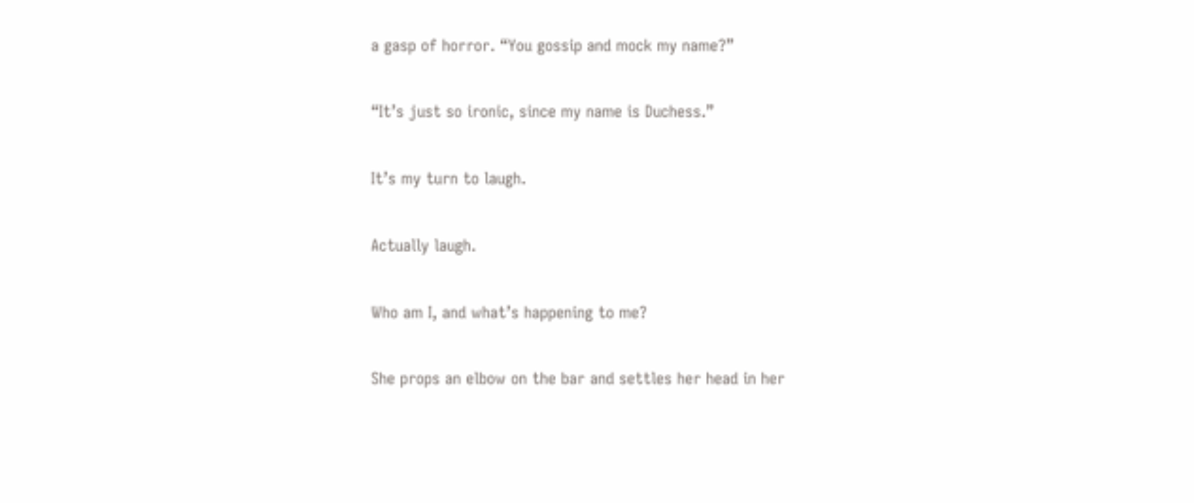a gasp of horror. “You gossip and mock my name?”

“It’s just so ironic, since my name is Duchess.”

It’s my turn to laugh.

Actually laugh.

Who am I, and what’s happening to me?

She props an elbow on the bar and settles her head in her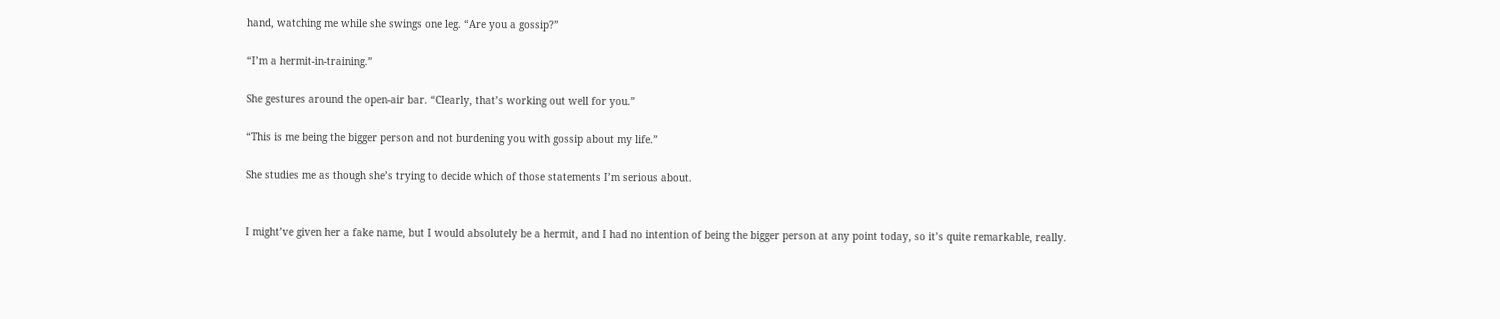hand, watching me while she swings one leg. “Are you a gossip?”

“I’m a hermit-in-training.”

She gestures around the open-air bar. “Clearly, that’s working out well for you.”

“This is me being the bigger person and not burdening you with gossip about my life.”

She studies me as though she’s trying to decide which of those statements I’m serious about.


I might’ve given her a fake name, but I would absolutely be a hermit, and I had no intention of being the bigger person at any point today, so it’s quite remarkable, really.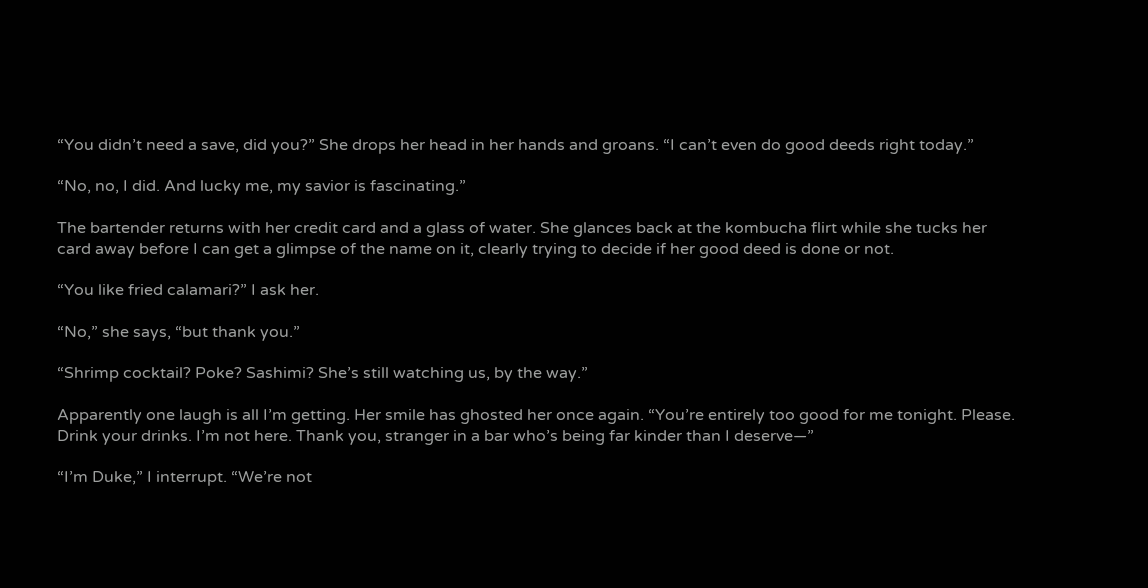“You didn’t need a save, did you?” She drops her head in her hands and groans. “I can’t even do good deeds right today.”

“No, no, I did. And lucky me, my savior is fascinating.”

The bartender returns with her credit card and a glass of water. She glances back at the kombucha flirt while she tucks her card away before I can get a glimpse of the name on it, clearly trying to decide if her good deed is done or not.

“You like fried calamari?” I ask her.

“No,” she says, “but thank you.”

“Shrimp cocktail? Poke? Sashimi? She’s still watching us, by the way.”

Apparently one laugh is all I’m getting. Her smile has ghosted her once again. “You’re entirely too good for me tonight. Please. Drink your drinks. I’m not here. Thank you, stranger in a bar who’s being far kinder than I deserve—”

“I’m Duke,” I interrupt. “We’re not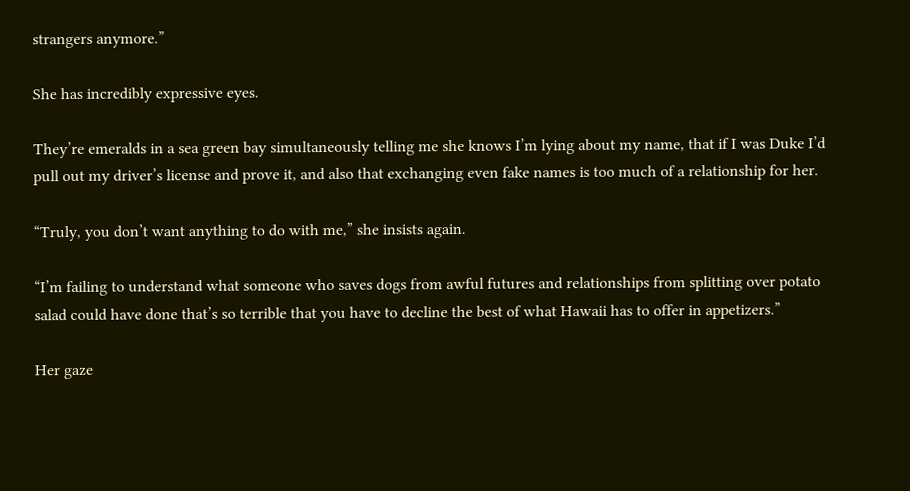strangers anymore.”

She has incredibly expressive eyes.

They’re emeralds in a sea green bay simultaneously telling me she knows I’m lying about my name, that if I was Duke I’d pull out my driver’s license and prove it, and also that exchanging even fake names is too much of a relationship for her.

“Truly, you don’t want anything to do with me,” she insists again.

“I’m failing to understand what someone who saves dogs from awful futures and relationships from splitting over potato salad could have done that’s so terrible that you have to decline the best of what Hawaii has to offer in appetizers.”

Her gaze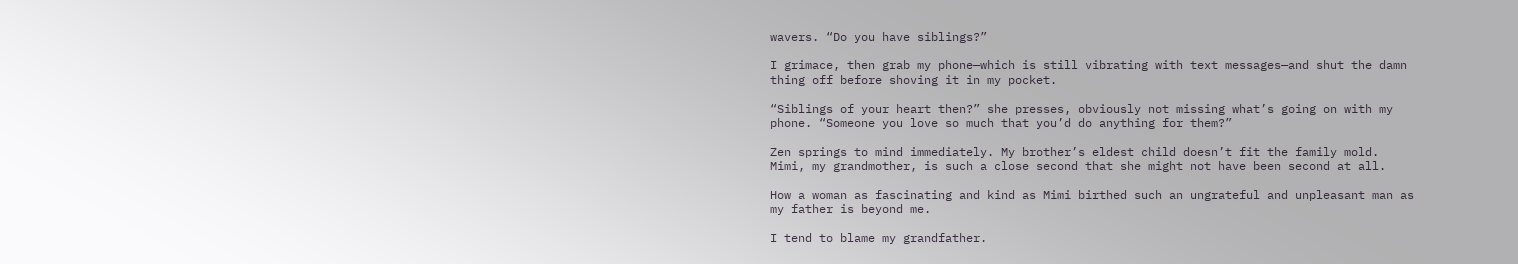wavers. “Do you have siblings?”

I grimace, then grab my phone—which is still vibrating with text messages—and shut the damn thing off before shoving it in my pocket.

“Siblings of your heart then?” she presses, obviously not missing what’s going on with my phone. “Someone you love so much that you’d do anything for them?”

Zen springs to mind immediately. My brother’s eldest child doesn’t fit the family mold. Mimi, my grandmother, is such a close second that she might not have been second at all.

How a woman as fascinating and kind as Mimi birthed such an ungrateful and unpleasant man as my father is beyond me.

I tend to blame my grandfather.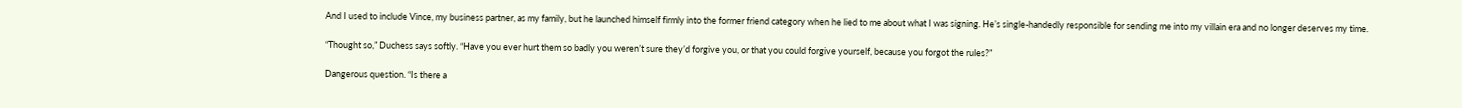And I used to include Vince, my business partner, as my family, but he launched himself firmly into the former friend category when he lied to me about what I was signing. He’s single-handedly responsible for sending me into my villain era and no longer deserves my time.

“Thought so,” Duchess says softly. “Have you ever hurt them so badly you weren’t sure they’d forgive you, or that you could forgive yourself, because you forgot the rules?”

Dangerous question. “Is there a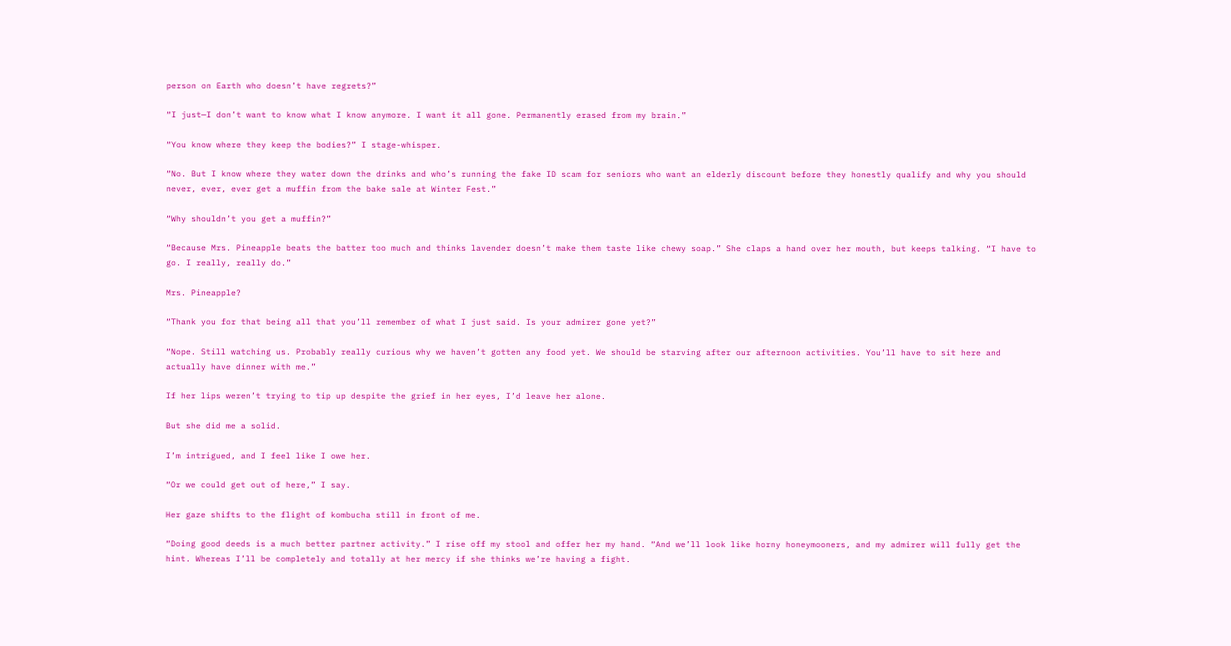person on Earth who doesn’t have regrets?”

“I just—I don’t want to know what I know anymore. I want it all gone. Permanently erased from my brain.”

“You know where they keep the bodies?” I stage-whisper.

“No. But I know where they water down the drinks and who’s running the fake ID scam for seniors who want an elderly discount before they honestly qualify and why you should never, ever, ever get a muffin from the bake sale at Winter Fest.”

“Why shouldn’t you get a muffin?”

“Because Mrs. Pineapple beats the batter too much and thinks lavender doesn’t make them taste like chewy soap.” She claps a hand over her mouth, but keeps talking. “I have to go. I really, really do.”

Mrs. Pineapple?

“Thank you for that being all that you’ll remember of what I just said. Is your admirer gone yet?”

“Nope. Still watching us. Probably really curious why we haven’t gotten any food yet. We should be starving after our afternoon activities. You’ll have to sit here and actually have dinner with me.”

If her lips weren’t trying to tip up despite the grief in her eyes, I’d leave her alone.

But she did me a solid.

I’m intrigued, and I feel like I owe her.

“Or we could get out of here,” I say.

Her gaze shifts to the flight of kombucha still in front of me.

“Doing good deeds is a much better partner activity.” I rise off my stool and offer her my hand. “And we’ll look like horny honeymooners, and my admirer will fully get the hint. Whereas I’ll be completely and totally at her mercy if she thinks we’re having a fight.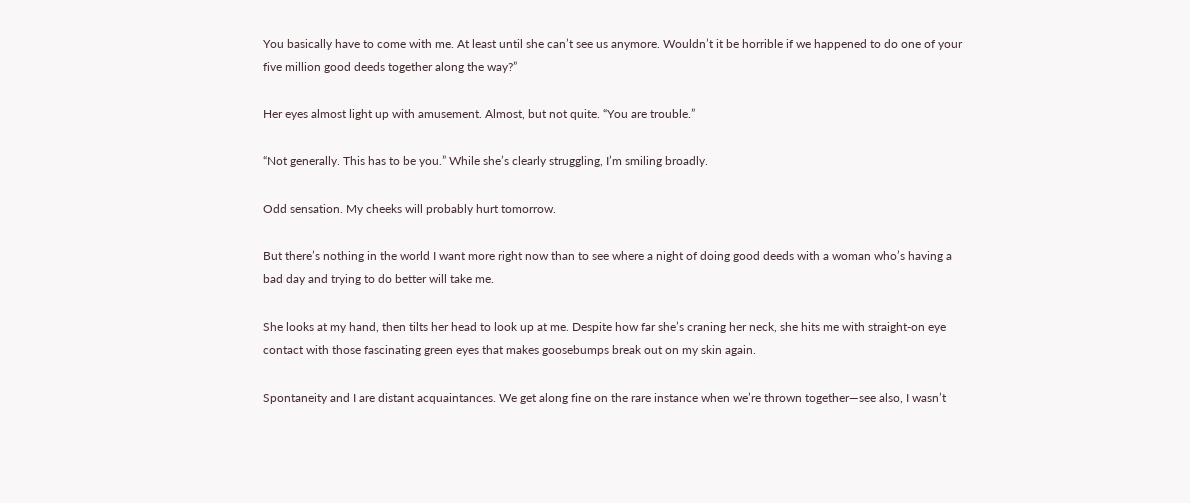You basically have to come with me. At least until she can’t see us anymore. Wouldn’t it be horrible if we happened to do one of your five million good deeds together along the way?”

Her eyes almost light up with amusement. Almost, but not quite. “You are trouble.”

“Not generally. This has to be you.” While she’s clearly struggling, I’m smiling broadly.

Odd sensation. My cheeks will probably hurt tomorrow.

But there’s nothing in the world I want more right now than to see where a night of doing good deeds with a woman who’s having a bad day and trying to do better will take me.

She looks at my hand, then tilts her head to look up at me. Despite how far she’s craning her neck, she hits me with straight-on eye contact with those fascinating green eyes that makes goosebumps break out on my skin again.

Spontaneity and I are distant acquaintances. We get along fine on the rare instance when we’re thrown together—see also, I wasn’t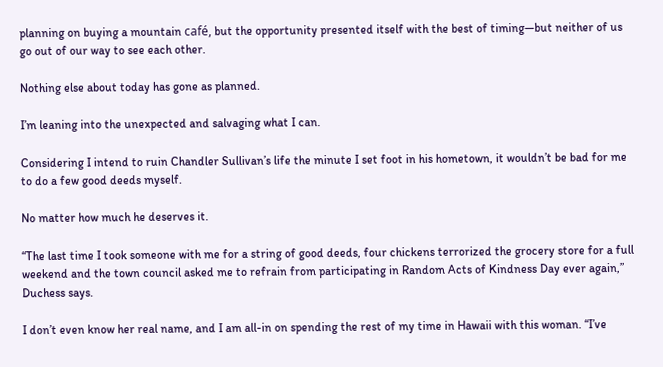planning on buying a mountain café, but the opportunity presented itself with the best of timing—but neither of us go out of our way to see each other.

Nothing else about today has gone as planned.

I’m leaning into the unexpected and salvaging what I can.

Considering I intend to ruin Chandler Sullivan’s life the minute I set foot in his hometown, it wouldn’t be bad for me to do a few good deeds myself.

No matter how much he deserves it.

“The last time I took someone with me for a string of good deeds, four chickens terrorized the grocery store for a full weekend and the town council asked me to refrain from participating in Random Acts of Kindness Day ever again,” Duchess says.

I don’t even know her real name, and I am all-in on spending the rest of my time in Hawaii with this woman. “I’ve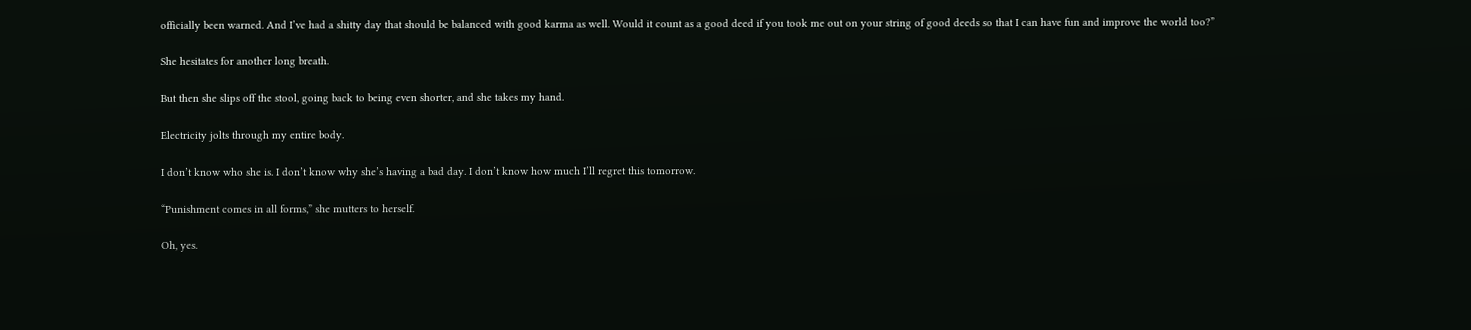officially been warned. And I’ve had a shitty day that should be balanced with good karma as well. Would it count as a good deed if you took me out on your string of good deeds so that I can have fun and improve the world too?”

She hesitates for another long breath.

But then she slips off the stool, going back to being even shorter, and she takes my hand.

Electricity jolts through my entire body.

I don’t know who she is. I don’t know why she’s having a bad day. I don’t know how much I’ll regret this tomorrow.

“Punishment comes in all forms,” she mutters to herself.

Oh, yes.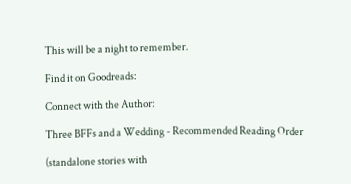This will be a night to remember.

Find it on Goodreads:

Connect with the Author:

Three BFFs and a Wedding - Recommended Reading Order

(standalone stories with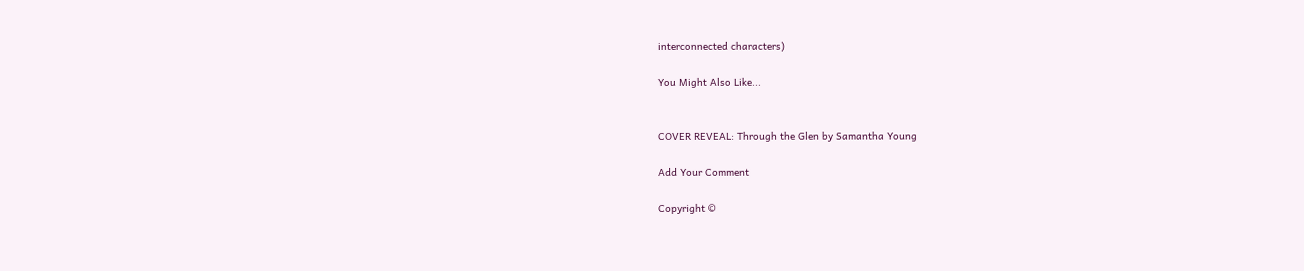interconnected characters)

You Might Also Like...


COVER REVEAL: Through the Glen by Samantha Young

Add Your Comment

Copyright ©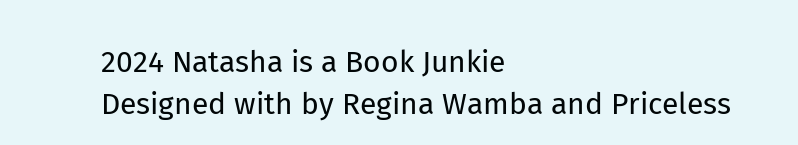2024 Natasha is a Book Junkie
Designed with by Regina Wamba and Priceless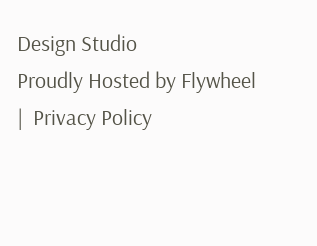Design Studio
Proudly Hosted by Flywheel  |  Privacy Policy